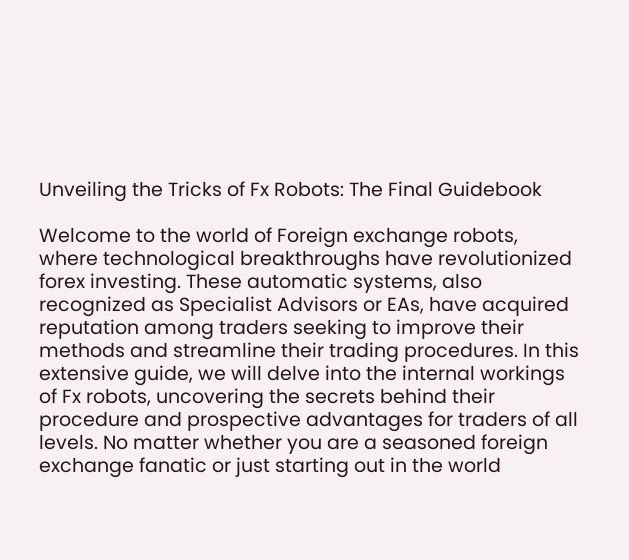Unveiling the Tricks of Fx Robots: The Final Guidebook

Welcome to the world of Foreign exchange robots, where technological breakthroughs have revolutionized forex investing. These automatic systems, also recognized as Specialist Advisors or EAs, have acquired reputation among traders seeking to improve their methods and streamline their trading procedures. In this extensive guide, we will delve into the internal workings of Fx robots, uncovering the secrets behind their procedure and prospective advantages for traders of all levels. No matter whether you are a seasoned foreign exchange fanatic or just starting out in the world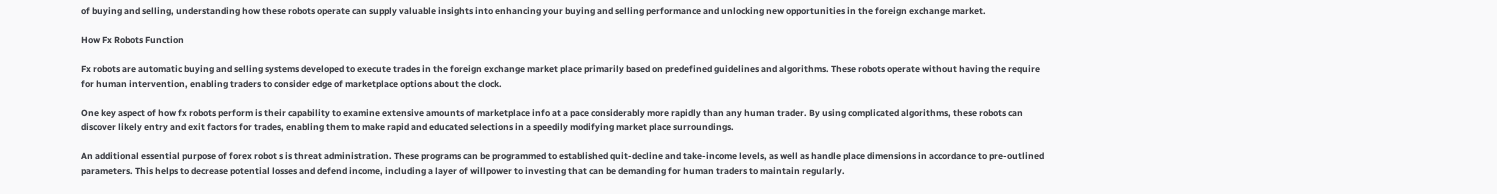of buying and selling, understanding how these robots operate can supply valuable insights into enhancing your buying and selling performance and unlocking new opportunities in the foreign exchange market.

How Fx Robots Function

Fx robots are automatic buying and selling systems developed to execute trades in the foreign exchange market place primarily based on predefined guidelines and algorithms. These robots operate without having the require for human intervention, enabling traders to consider edge of marketplace options about the clock.

One key aspect of how fx robots perform is their capability to examine extensive amounts of marketplace info at a pace considerably more rapidly than any human trader. By using complicated algorithms, these robots can discover likely entry and exit factors for trades, enabling them to make rapid and educated selections in a speedily modifying market place surroundings.

An additional essential purpose of forex robot s is threat administration. These programs can be programmed to established quit-decline and take-income levels, as well as handle place dimensions in accordance to pre-outlined parameters. This helps to decrease potential losses and defend income, including a layer of willpower to investing that can be demanding for human traders to maintain regularly.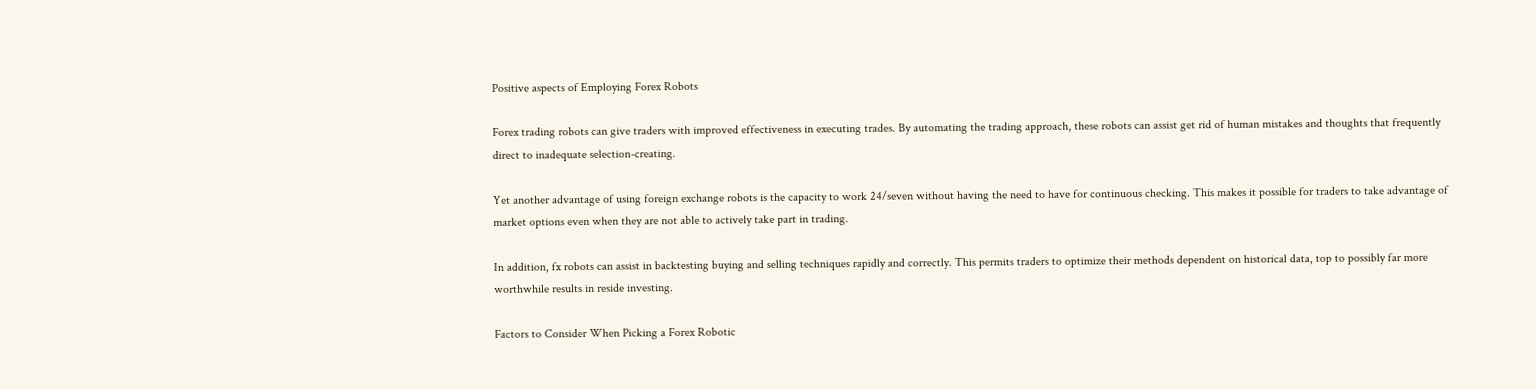Positive aspects of Employing Forex Robots

Forex trading robots can give traders with improved effectiveness in executing trades. By automating the trading approach, these robots can assist get rid of human mistakes and thoughts that frequently direct to inadequate selection-creating.

Yet another advantage of using foreign exchange robots is the capacity to work 24/seven without having the need to have for continuous checking. This makes it possible for traders to take advantage of market options even when they are not able to actively take part in trading.

In addition, fx robots can assist in backtesting buying and selling techniques rapidly and correctly. This permits traders to optimize their methods dependent on historical data, top to possibly far more worthwhile results in reside investing.

Factors to Consider When Picking a Forex Robotic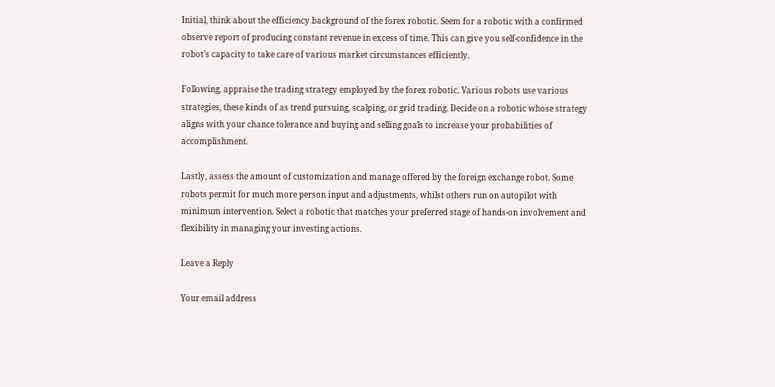Initial, think about the efficiency background of the forex robotic. Seem for a robotic with a confirmed observe report of producing constant revenue in excess of time. This can give you self-confidence in the robot’s capacity to take care of various market circumstances efficiently.

Following, appraise the trading strategy employed by the forex robotic. Various robots use various strategies, these kinds of as trend pursuing, scalping, or grid trading. Decide on a robotic whose strategy aligns with your chance tolerance and buying and selling goals to increase your probabilities of accomplishment.

Lastly, assess the amount of customization and manage offered by the foreign exchange robot. Some robots permit for much more person input and adjustments, whilst others run on autopilot with minimum intervention. Select a robotic that matches your preferred stage of hands-on involvement and flexibility in managing your investing actions.

Leave a Reply

Your email address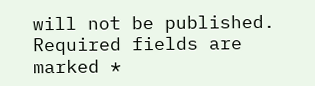will not be published. Required fields are marked *